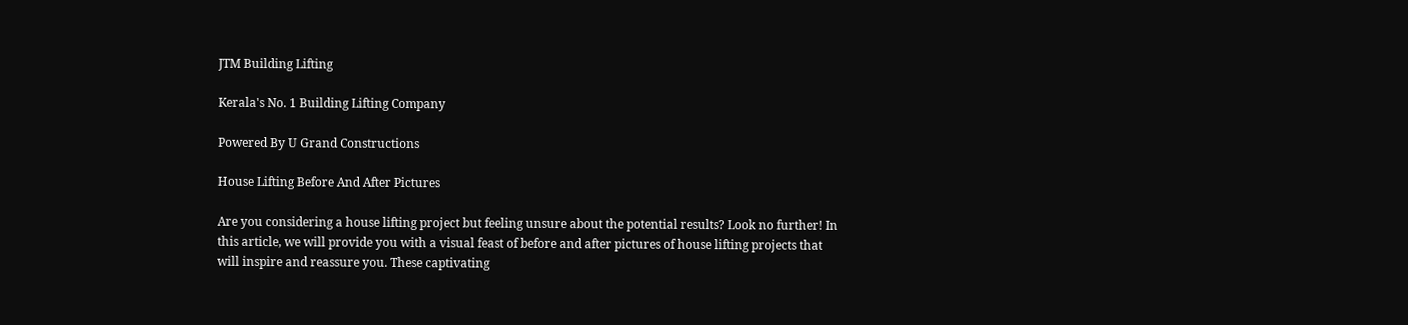JTM Building Lifting

Kerala's No. 1 Building Lifting Company

Powered By U Grand Constructions

House Lifting Before And After Pictures

Are you considering a house lifting project but feeling unsure about the potential results? Look no further! In this article, we will provide you with a visual feast of before and after pictures of house lifting projects that will inspire and reassure you. These captivating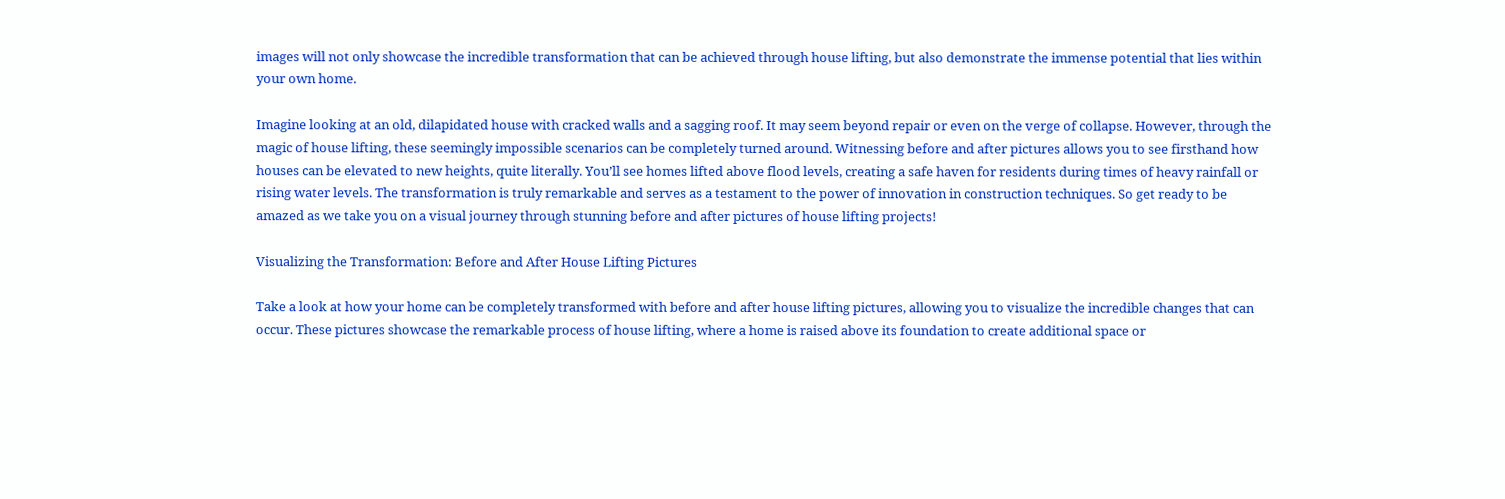images will not only showcase the incredible transformation that can be achieved through house lifting, but also demonstrate the immense potential that lies within your own home.

Imagine looking at an old, dilapidated house with cracked walls and a sagging roof. It may seem beyond repair or even on the verge of collapse. However, through the magic of house lifting, these seemingly impossible scenarios can be completely turned around. Witnessing before and after pictures allows you to see firsthand how houses can be elevated to new heights, quite literally. You’ll see homes lifted above flood levels, creating a safe haven for residents during times of heavy rainfall or rising water levels. The transformation is truly remarkable and serves as a testament to the power of innovation in construction techniques. So get ready to be amazed as we take you on a visual journey through stunning before and after pictures of house lifting projects!

Visualizing the Transformation: Before and After House Lifting Pictures

Take a look at how your home can be completely transformed with before and after house lifting pictures, allowing you to visualize the incredible changes that can occur. These pictures showcase the remarkable process of house lifting, where a home is raised above its foundation to create additional space or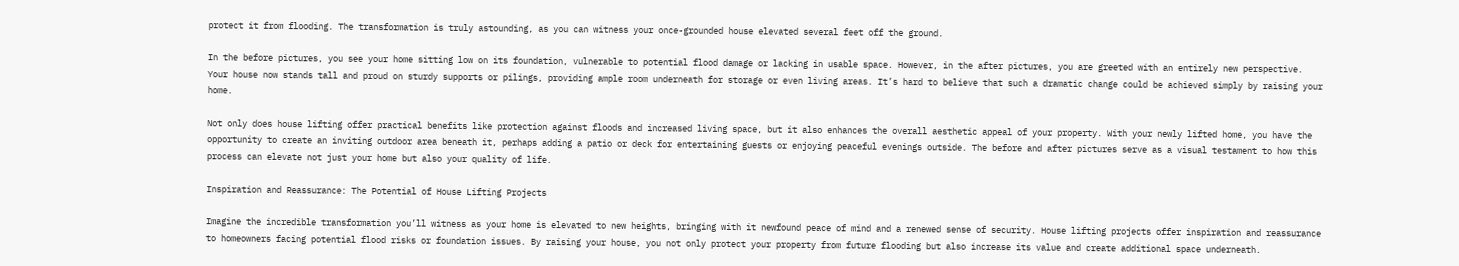protect it from flooding. The transformation is truly astounding, as you can witness your once-grounded house elevated several feet off the ground.

In the before pictures, you see your home sitting low on its foundation, vulnerable to potential flood damage or lacking in usable space. However, in the after pictures, you are greeted with an entirely new perspective. Your house now stands tall and proud on sturdy supports or pilings, providing ample room underneath for storage or even living areas. It’s hard to believe that such a dramatic change could be achieved simply by raising your home.

Not only does house lifting offer practical benefits like protection against floods and increased living space, but it also enhances the overall aesthetic appeal of your property. With your newly lifted home, you have the opportunity to create an inviting outdoor area beneath it, perhaps adding a patio or deck for entertaining guests or enjoying peaceful evenings outside. The before and after pictures serve as a visual testament to how this process can elevate not just your home but also your quality of life.

Inspiration and Reassurance: The Potential of House Lifting Projects

Imagine the incredible transformation you’ll witness as your home is elevated to new heights, bringing with it newfound peace of mind and a renewed sense of security. House lifting projects offer inspiration and reassurance to homeowners facing potential flood risks or foundation issues. By raising your house, you not only protect your property from future flooding but also increase its value and create additional space underneath.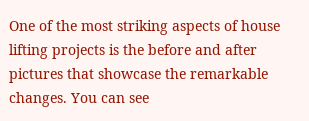One of the most striking aspects of house lifting projects is the before and after pictures that showcase the remarkable changes. You can see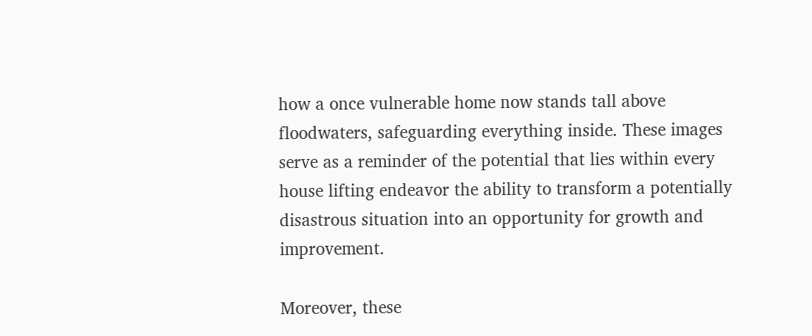how a once vulnerable home now stands tall above floodwaters, safeguarding everything inside. These images serve as a reminder of the potential that lies within every house lifting endeavor the ability to transform a potentially disastrous situation into an opportunity for growth and improvement.

Moreover, these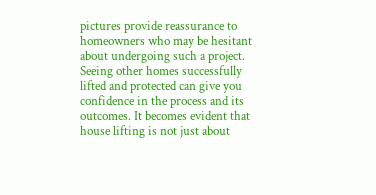pictures provide reassurance to homeowners who may be hesitant about undergoing such a project. Seeing other homes successfully lifted and protected can give you confidence in the process and its outcomes. It becomes evident that house lifting is not just about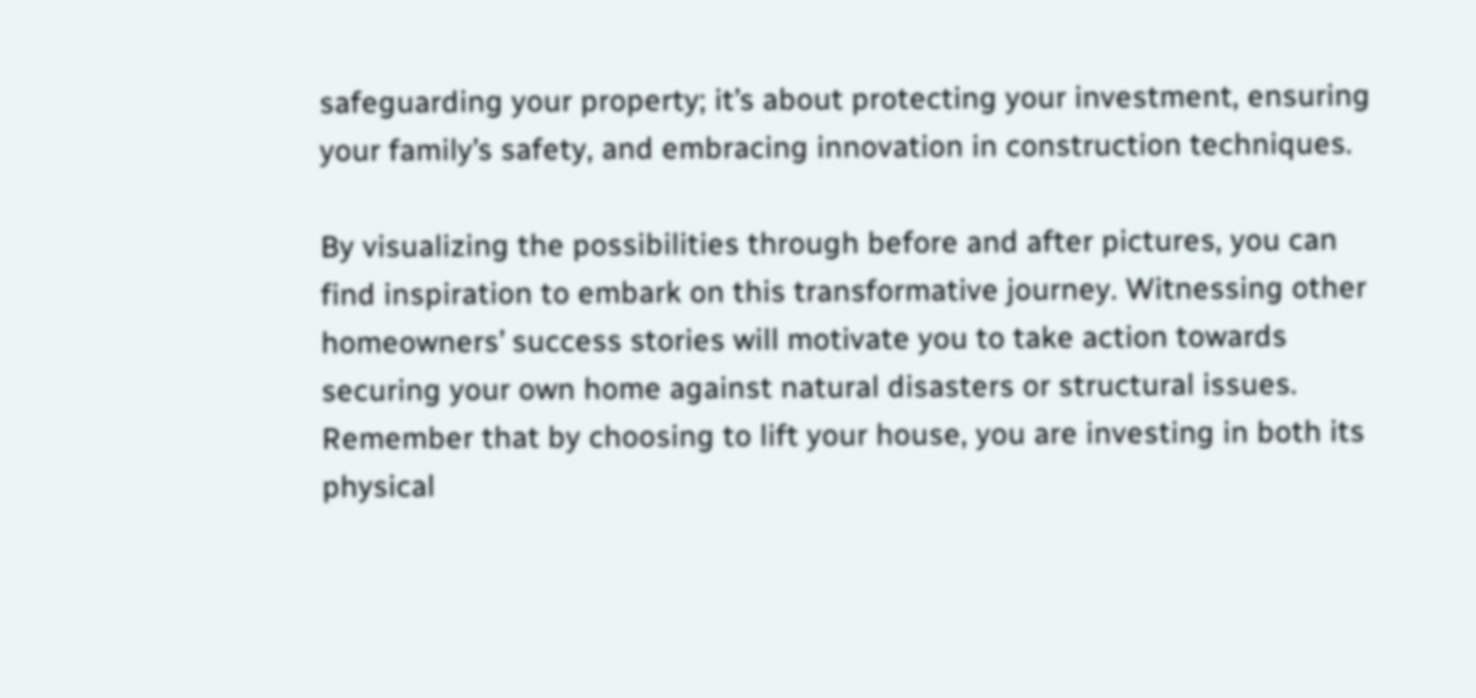safeguarding your property; it’s about protecting your investment, ensuring your family’s safety, and embracing innovation in construction techniques.

By visualizing the possibilities through before and after pictures, you can find inspiration to embark on this transformative journey. Witnessing other homeowners’ success stories will motivate you to take action towards securing your own home against natural disasters or structural issues. Remember that by choosing to lift your house, you are investing in both its physical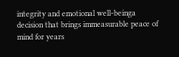integrity and emotional well-beinga decision that brings immeasurable peace of mind for years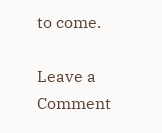to come.

Leave a Comment